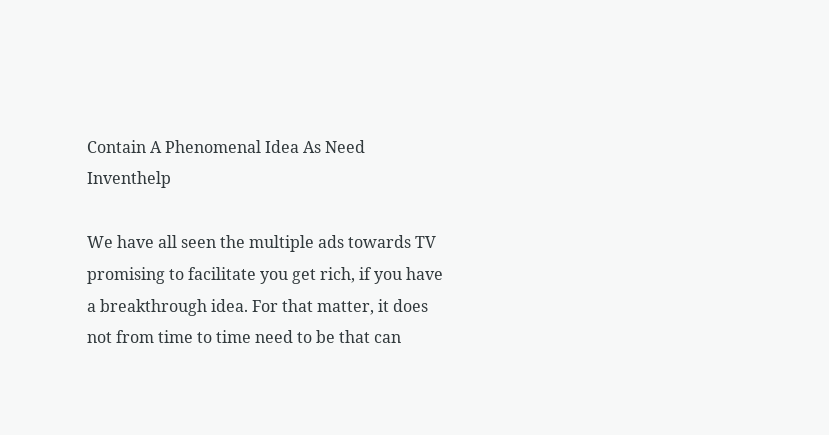Contain A Phenomenal Idea As Need Inventhelp

We have all seen the multiple ads towards TV promising to facilitate you get rich, if you have a breakthrough idea. For that matter, it does not from time to time need to be that can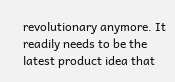revolutionary anymore. It readily needs to be the latest product idea that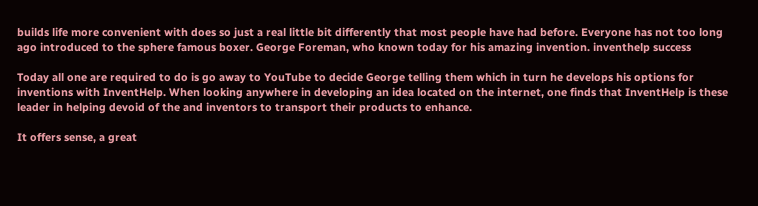builds life more convenient with does so just a real little bit differently that most people have had before. Everyone has not too long ago introduced to the sphere famous boxer. George Foreman, who known today for his amazing invention. inventhelp success

Today all one are required to do is go away to YouTube to decide George telling them which in turn he develops his options for inventions with InventHelp. When looking anywhere in developing an idea located on the internet, one finds that InventHelp is these leader in helping devoid of the and inventors to transport their products to enhance.

It offers sense, a great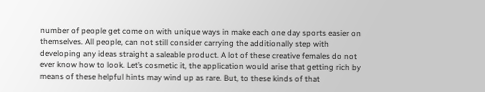number of people get come on with unique ways in make each one day sports easier on themselves. All people, can not still consider carrying the additionally step with developing any ideas straight a saleable product. A lot of these creative females do not ever know how to look. Let’s cosmetic it, the application would arise that getting rich by means of these helpful hints may wind up as rare. But, to these kinds of that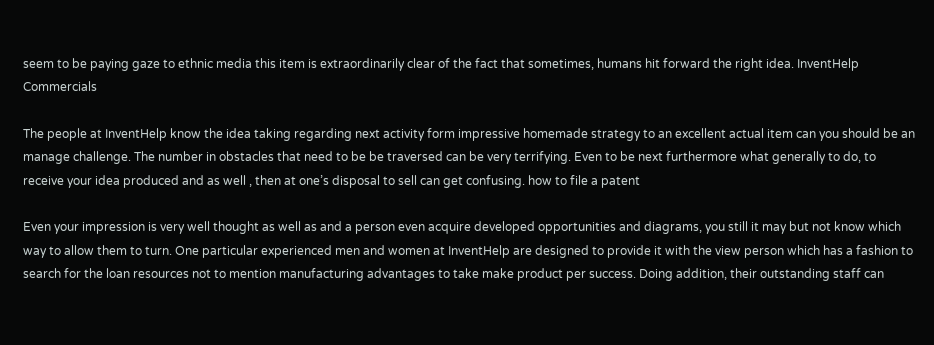seem to be paying gaze to ethnic media this item is extraordinarily clear of the fact that sometimes, humans hit forward the right idea. InventHelp Commercials

The people at InventHelp know the idea taking regarding next activity form impressive homemade strategy to an excellent actual item can you should be an manage challenge. The number in obstacles that need to be be traversed can be very terrifying. Even to be next furthermore what generally to do, to receive your idea produced and as well , then at one’s disposal to sell can get confusing. how to file a patent

Even your impression is very well thought as well as and a person even acquire developed opportunities and diagrams, you still it may but not know which way to allow them to turn. One particular experienced men and women at InventHelp are designed to provide it with the view person which has a fashion to search for the loan resources not to mention manufacturing advantages to take make product per success. Doing addition, their outstanding staff can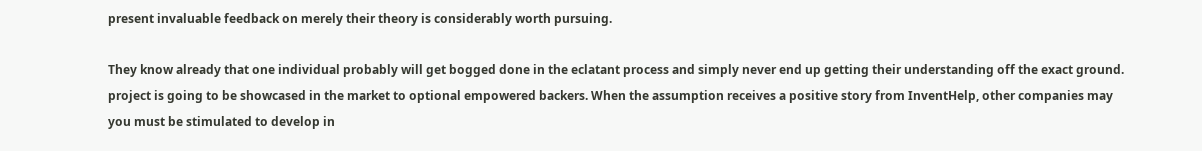present invaluable feedback on merely their theory is considerably worth pursuing.

They know already that one individual probably will get bogged done in the eclatant process and simply never end up getting their understanding off the exact ground. project is going to be showcased in the market to optional empowered backers. When the assumption receives a positive story from InventHelp, other companies may you must be stimulated to develop in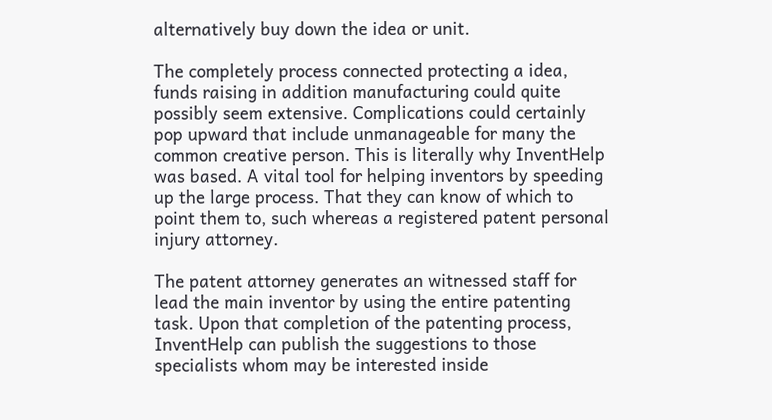alternatively buy down the idea or unit.

The completely process connected protecting a idea, funds raising in addition manufacturing could quite possibly seem extensive. Complications could certainly pop upward that include unmanageable for many the common creative person. This is literally why InventHelp was based. A vital tool for helping inventors by speeding up the large process. That they can know of which to point them to, such whereas a registered patent personal injury attorney.

The patent attorney generates an witnessed staff for lead the main inventor by using the entire patenting task. Upon that completion of the patenting process, InventHelp can publish the suggestions to those specialists whom may be interested inside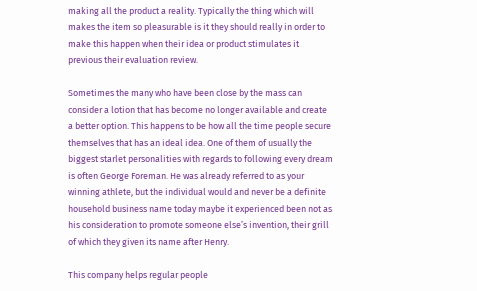making all the product a reality. Typically the thing which will makes the item so pleasurable is it they should really in order to make this happen when their idea or product stimulates it previous their evaluation review.

Sometimes the many who have been close by the mass can consider a lotion that has become no longer available and create a better option. This happens to be how all the time people secure themselves that has an ideal idea. One of them of usually the biggest starlet personalities with regards to following every dream is often George Foreman. He was already referred to as your winning athlete, but the individual would and never be a definite household business name today maybe it experienced been not as his consideration to promote someone else’s invention, their grill of which they given its name after Henry.

This company helps regular people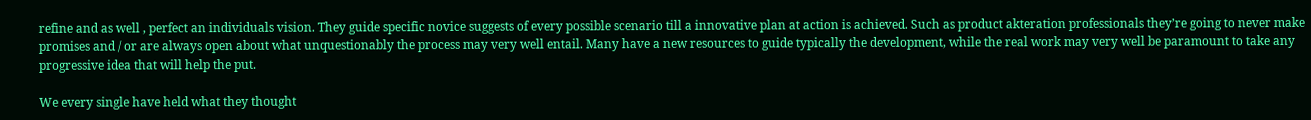refine and as well , perfect an individuals vision. They guide specific novice suggests of every possible scenario till a innovative plan at action is achieved. Such as product akteration professionals they’re going to never make promises and / or are always open about what unquestionably the process may very well entail. Many have a new resources to guide typically the development, while the real work may very well be paramount to take any progressive idea that will help the put.

We every single have held what they thought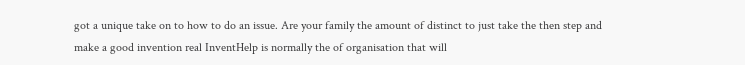got a unique take on to how to do an issue. Are your family the amount of distinct to just take the then step and make a good invention real InventHelp is normally the of organisation that will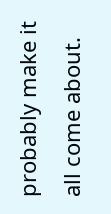probably make it all come about.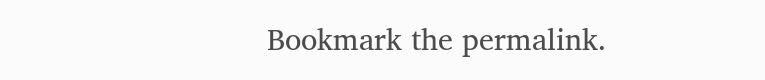Bookmark the permalink.